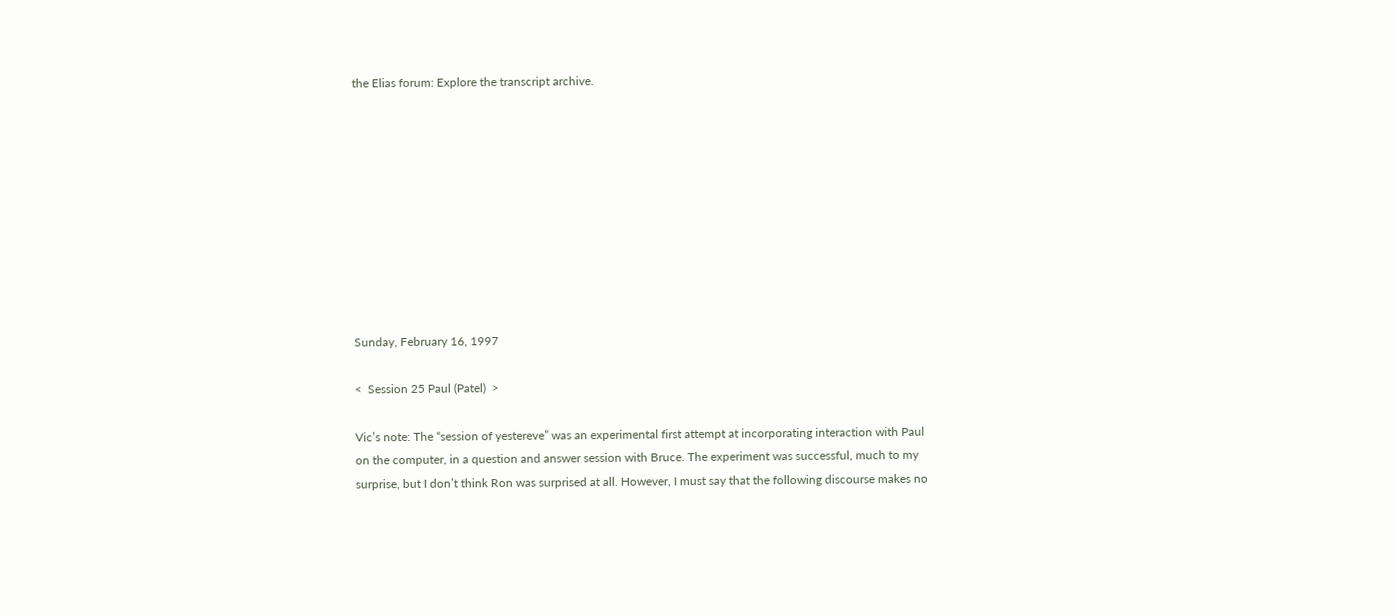the Elias forum: Explore the transcript archive.










Sunday, February 16, 1997

<  Session 25 Paul (Patel)  >

Vic’s note: The “session of yestereve” was an experimental first attempt at incorporating interaction with Paul on the computer, in a question and answer session with Bruce. The experiment was successful, much to my surprise, but I don’t think Ron was surprised at all. However, I must say that the following discourse makes no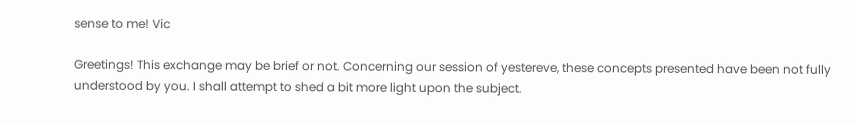sense to me! Vic

Greetings! This exchange may be brief or not. Concerning our session of yestereve, these concepts presented have been not fully understood by you. I shall attempt to shed a bit more light upon the subject.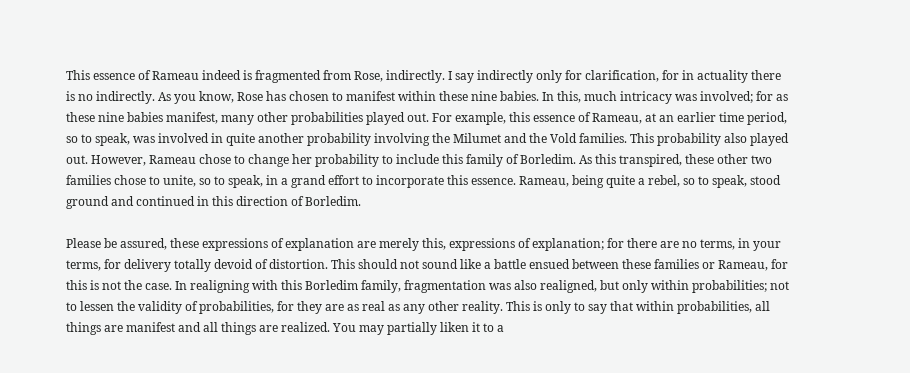This essence of Rameau indeed is fragmented from Rose, indirectly. I say indirectly only for clarification, for in actuality there is no indirectly. As you know, Rose has chosen to manifest within these nine babies. In this, much intricacy was involved; for as these nine babies manifest, many other probabilities played out. For example, this essence of Rameau, at an earlier time period, so to speak, was involved in quite another probability involving the Milumet and the Vold families. This probability also played out. However, Rameau chose to change her probability to include this family of Borledim. As this transpired, these other two families chose to unite, so to speak, in a grand effort to incorporate this essence. Rameau, being quite a rebel, so to speak, stood ground and continued in this direction of Borledim.

Please be assured, these expressions of explanation are merely this, expressions of explanation; for there are no terms, in your terms, for delivery totally devoid of distortion. This should not sound like a battle ensued between these families or Rameau, for this is not the case. In realigning with this Borledim family, fragmentation was also realigned, but only within probabilities; not to lessen the validity of probabilities, for they are as real as any other reality. This is only to say that within probabilities, all things are manifest and all things are realized. You may partially liken it to a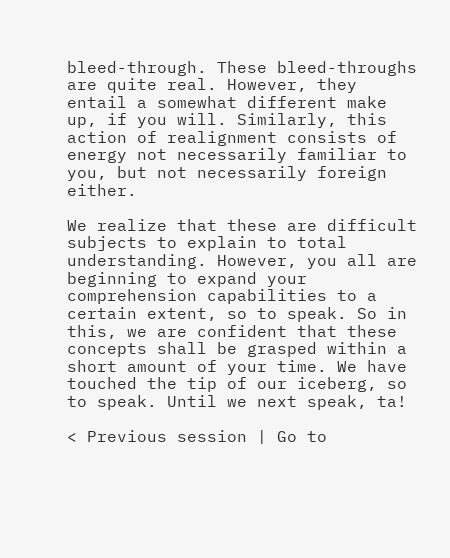bleed-through. These bleed-throughs are quite real. However, they entail a somewhat different make up, if you will. Similarly, this action of realignment consists of energy not necessarily familiar to you, but not necessarily foreign either.

We realize that these are difficult subjects to explain to total understanding. However, you all are beginning to expand your comprehension capabilities to a certain extent, so to speak. So in this, we are confident that these concepts shall be grasped within a short amount of your time. We have touched the tip of our iceberg, so to speak. Until we next speak, ta!

< Previous session | Go to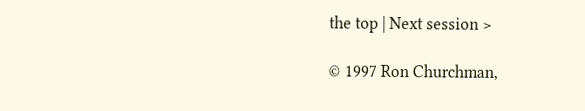the top | Next session >

© 1997 Ron Churchman,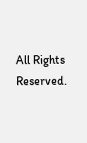All Rights Reserved.